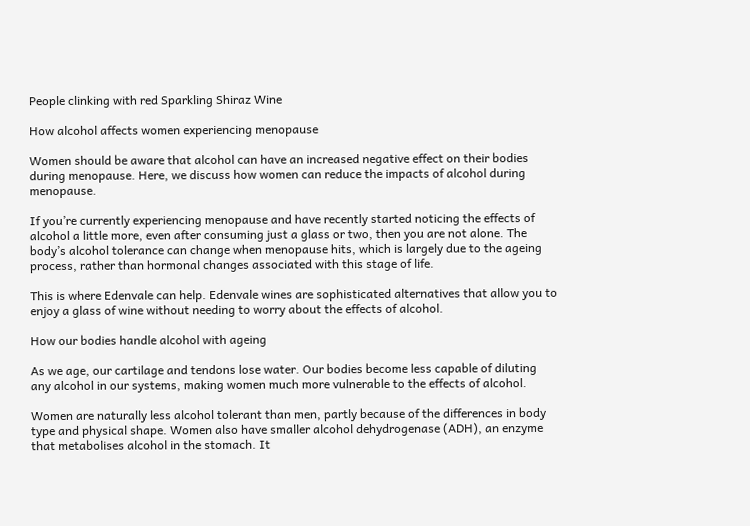People clinking with red Sparkling Shiraz Wine

How alcohol affects women experiencing menopause

Women should be aware that alcohol can have an increased negative effect on their bodies during menopause. Here, we discuss how women can reduce the impacts of alcohol during menopause.

If you’re currently experiencing menopause and have recently started noticing the effects of alcohol a little more, even after consuming just a glass or two, then you are not alone. The body’s alcohol tolerance can change when menopause hits, which is largely due to the ageing process, rather than hormonal changes associated with this stage of life.

This is where Edenvale can help. Edenvale wines are sophisticated alternatives that allow you to enjoy a glass of wine without needing to worry about the effects of alcohol.

How our bodies handle alcohol with ageing

As we age, our cartilage and tendons lose water. Our bodies become less capable of diluting any alcohol in our systems, making women much more vulnerable to the effects of alcohol.

Women are naturally less alcohol tolerant than men, partly because of the differences in body type and physical shape. Women also have smaller alcohol dehydrogenase (ADH), an enzyme that metabolises alcohol in the stomach. It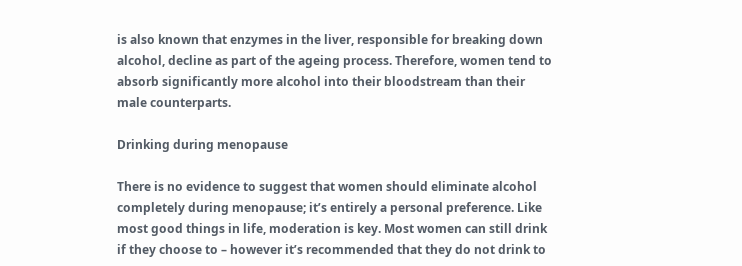is also known that enzymes in the liver, responsible for breaking down alcohol, decline as part of the ageing process. Therefore, women tend to absorb significantly more alcohol into their bloodstream than their male counterparts.

Drinking during menopause

There is no evidence to suggest that women should eliminate alcohol completely during menopause; it’s entirely a personal preference. Like most good things in life, moderation is key. Most women can still drink if they choose to – however it’s recommended that they do not drink to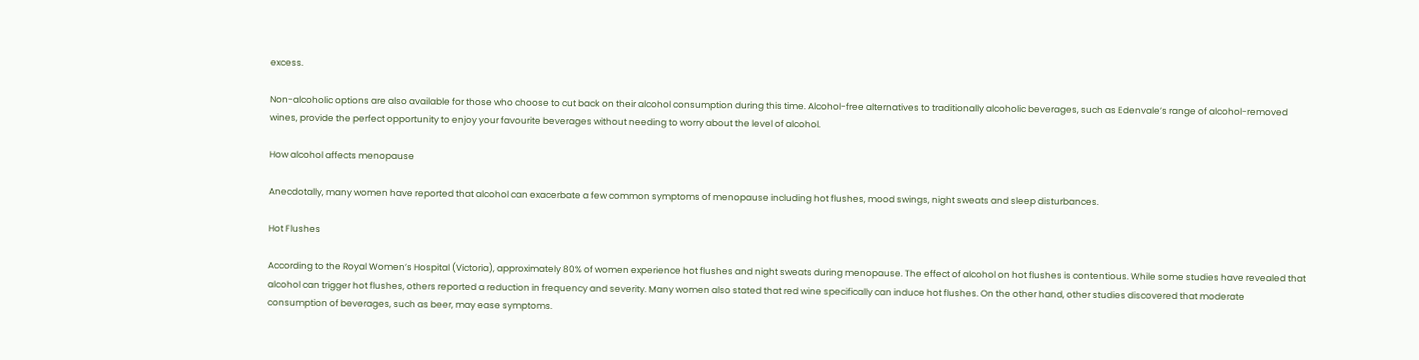excess.

Non-alcoholic options are also available for those who choose to cut back on their alcohol consumption during this time. Alcohol-free alternatives to traditionally alcoholic beverages, such as Edenvale’s range of alcohol-removed wines, provide the perfect opportunity to enjoy your favourite beverages without needing to worry about the level of alcohol.

How alcohol affects menopause

Anecdotally, many women have reported that alcohol can exacerbate a few common symptoms of menopause including hot flushes, mood swings, night sweats and sleep disturbances.

Hot Flushes

According to the Royal Women’s Hospital (Victoria), approximately 80% of women experience hot flushes and night sweats during menopause. The effect of alcohol on hot flushes is contentious. While some studies have revealed that alcohol can trigger hot flushes, others reported a reduction in frequency and severity. Many women also stated that red wine specifically can induce hot flushes. On the other hand, other studies discovered that moderate consumption of beverages, such as beer, may ease symptoms.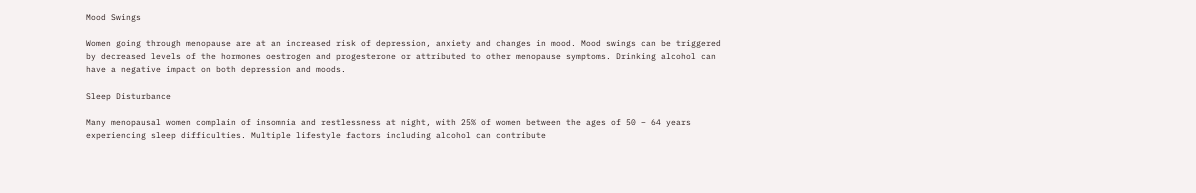Mood Swings

Women going through menopause are at an increased risk of depression, anxiety and changes in mood. Mood swings can be triggered by decreased levels of the hormones oestrogen and progesterone or attributed to other menopause symptoms. Drinking alcohol can have a negative impact on both depression and moods.

Sleep Disturbance

Many menopausal women complain of insomnia and restlessness at night, with 25% of women between the ages of 50 – 64 years experiencing sleep difficulties. Multiple lifestyle factors including alcohol can contribute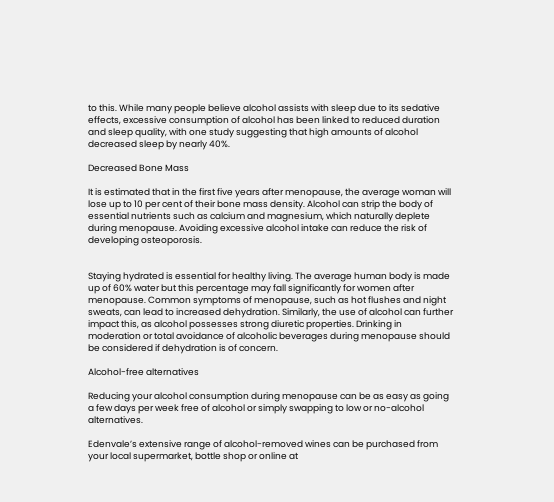to this. While many people believe alcohol assists with sleep due to its sedative effects, excessive consumption of alcohol has been linked to reduced duration and sleep quality, with one study suggesting that high amounts of alcohol decreased sleep by nearly 40%.

Decreased Bone Mass

It is estimated that in the first five years after menopause, the average woman will lose up to 10 per cent of their bone mass density. Alcohol can strip the body of essential nutrients such as calcium and magnesium, which naturally deplete during menopause. Avoiding excessive alcohol intake can reduce the risk of developing osteoporosis.


Staying hydrated is essential for healthy living. The average human body is made up of 60% water but this percentage may fall significantly for women after menopause. Common symptoms of menopause, such as hot flushes and night sweats, can lead to increased dehydration. Similarly, the use of alcohol can further impact this, as alcohol possesses strong diuretic properties. Drinking in moderation or total avoidance of alcoholic beverages during menopause should be considered if dehydration is of concern.

Alcohol-free alternatives

Reducing your alcohol consumption during menopause can be as easy as going a few days per week free of alcohol or simply swapping to low or no-alcohol alternatives.

Edenvale’s extensive range of alcohol-removed wines can be purchased from your local supermarket, bottle shop or online at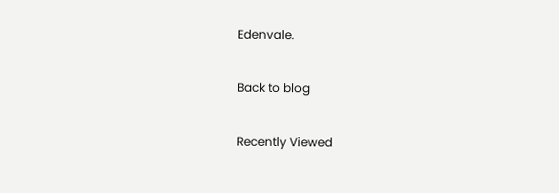Edenvale.

Back to blog

Recently Viewed